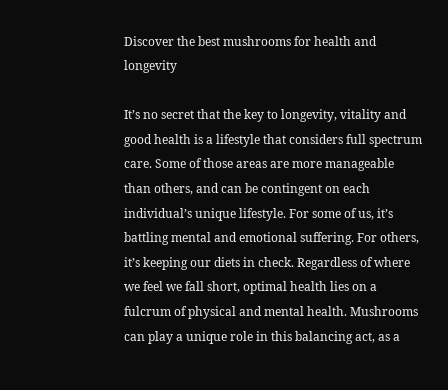Discover the best mushrooms for health and longevity

It’s no secret that the key to longevity, vitality and good health is a lifestyle that considers full spectrum care. Some of those areas are more manageable than others, and can be contingent on each individual’s unique lifestyle. For some of us, it’s battling mental and emotional suffering. For others, it’s keeping our diets in check. Regardless of where we feel we fall short, optimal health lies on a fulcrum of physical and mental health. Mushrooms can play a unique role in this balancing act, as a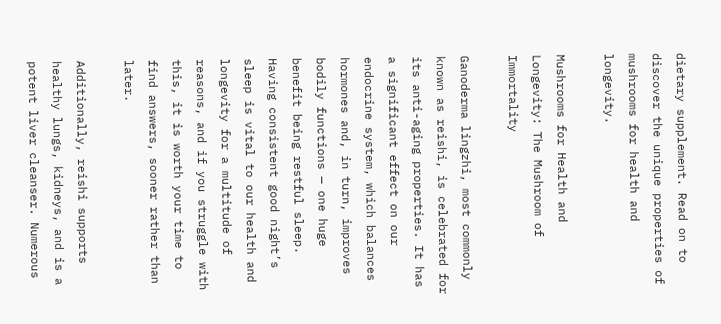dietary supplement. Read on to discover the unique properties of mushrooms for health and longevity.

Mushrooms for Health and Longevity: The Mushroom of Immortality

Ganoderma lingzhi, most commonly known as reishi, is celebrated for its anti-aging properties. It has a significant effect on our endocrine system, which balances hormones and, in turn, improves bodily functions — one huge benefit being restful sleep. Having consistent good night’s sleep is vital to our health and longevity for a multitude of reasons, and if you struggle with this, it is worth your time to find answers, sooner rather than later.

Additionally, reishi supports healthy lungs, kidneys, and is a potent liver cleanser. Numerous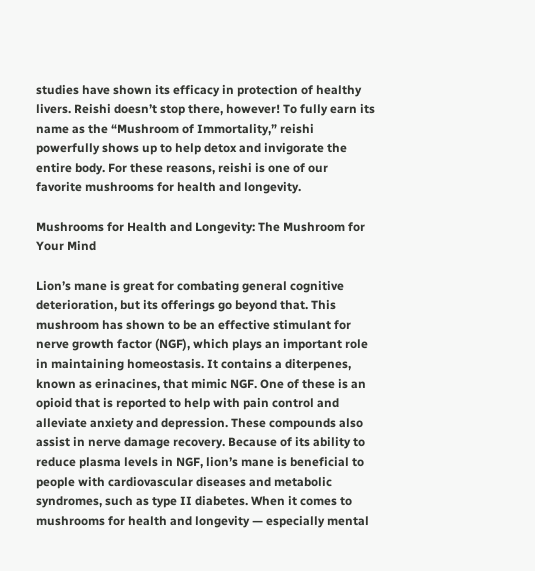studies have shown its efficacy in protection of healthy livers. Reishi doesn’t stop there, however! To fully earn its name as the “Mushroom of Immortality,” reishi powerfully shows up to help detox and invigorate the entire body. For these reasons, reishi is one of our favorite mushrooms for health and longevity.

Mushrooms for Health and Longevity: The Mushroom for Your Mind

Lion’s mane is great for combating general cognitive deterioration, but its offerings go beyond that. This mushroom has shown to be an effective stimulant for nerve growth factor (NGF), which plays an important role in maintaining homeostasis. It contains a diterpenes, known as erinacines, that mimic NGF. One of these is an opioid that is reported to help with pain control and alleviate anxiety and depression. These compounds also assist in nerve damage recovery. Because of its ability to reduce plasma levels in NGF, lion’s mane is beneficial to people with cardiovascular diseases and metabolic syndromes, such as type II diabetes. When it comes to mushrooms for health and longevity — especially mental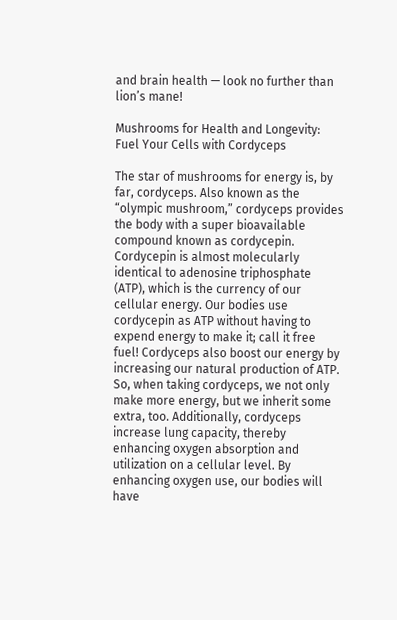and brain health — look no further than lion’s mane!

Mushrooms for Health and Longevity: Fuel Your Cells with Cordyceps

The star of mushrooms for energy is, by far, cordyceps. Also known as the “olympic mushroom,” cordyceps provides the body with a super bioavailable compound known as cordycepin. Cordycepin is almost molecularly identical to adenosine triphosphate (ATP), which is the currency of our cellular energy. Our bodies use cordycepin as ATP without having to expend energy to make it; call it free fuel! Cordyceps also boost our energy by increasing our natural production of ATP. So, when taking cordyceps, we not only make more energy, but we inherit some extra, too. Additionally, cordyceps increase lung capacity, thereby enhancing oxygen absorption and utilization on a cellular level. By enhancing oxygen use, our bodies will have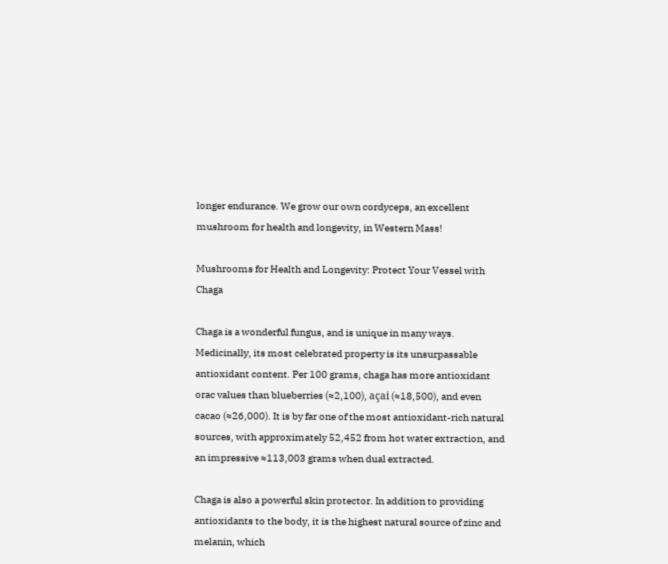longer endurance. We grow our own cordyceps, an excellent mushroom for health and longevity, in Western Mass!

Mushrooms for Health and Longevity: Protect Your Vessel with Chaga

Chaga is a wonderful fungus, and is unique in many ways. Medicinally, its most celebrated property is its unsurpassable antioxidant content. Per 100 grams, chaga has more antioxidant orac values than blueberries (≈2,100), açai (≈18,500), and even cacao (≈26,000). It is by far one of the most antioxidant-rich natural sources, with approximately 52,452 from hot water extraction, and an impressive ≈113,003 grams when dual extracted.

Chaga is also a powerful skin protector. In addition to providing antioxidants to the body, it is the highest natural source of zinc and melanin, which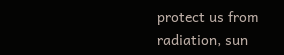protect us from radiation, sun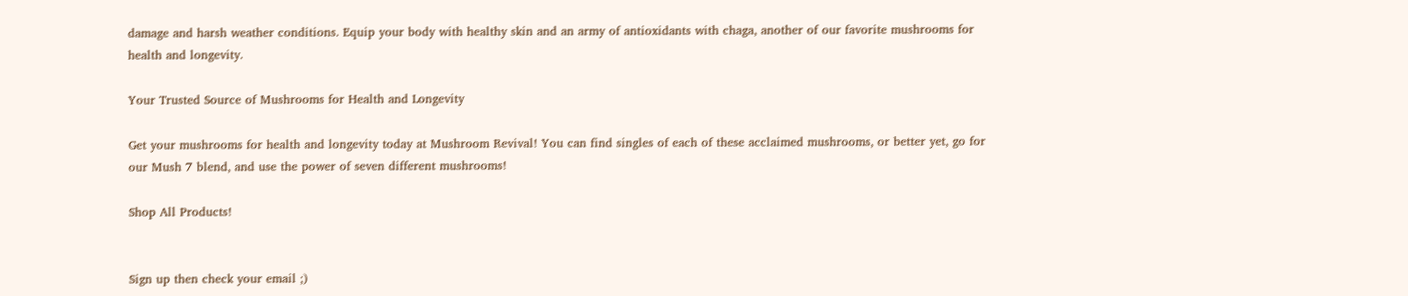damage and harsh weather conditions. Equip your body with healthy skin and an army of antioxidants with chaga, another of our favorite mushrooms for health and longevity.

Your Trusted Source of Mushrooms for Health and Longevity

Get your mushrooms for health and longevity today at Mushroom Revival! You can find singles of each of these acclaimed mushrooms, or better yet, go for our Mush 7 blend, and use the power of seven different mushrooms!

Shop All Products!


Sign up then check your email ;)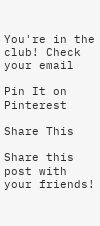You're in the club! Check your email

Pin It on Pinterest

Share This

Share this post with your friends!